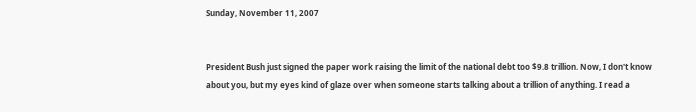Sunday, November 11, 2007


President Bush just signed the paper work raising the limit of the national debt too $9.8 trillion. Now, I don't know about you, but my eyes kind of glaze over when someone starts talking about a trillion of anything. I read a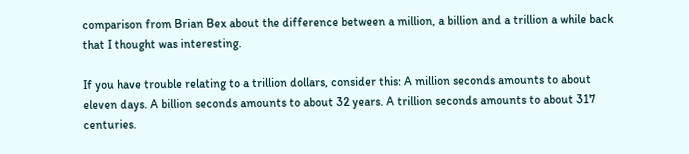comparison from Brian Bex about the difference between a million, a billion and a trillion a while back that I thought was interesting.

If you have trouble relating to a trillion dollars, consider this: A million seconds amounts to about eleven days. A billion seconds amounts to about 32 years. A trillion seconds amounts to about 317 centuries.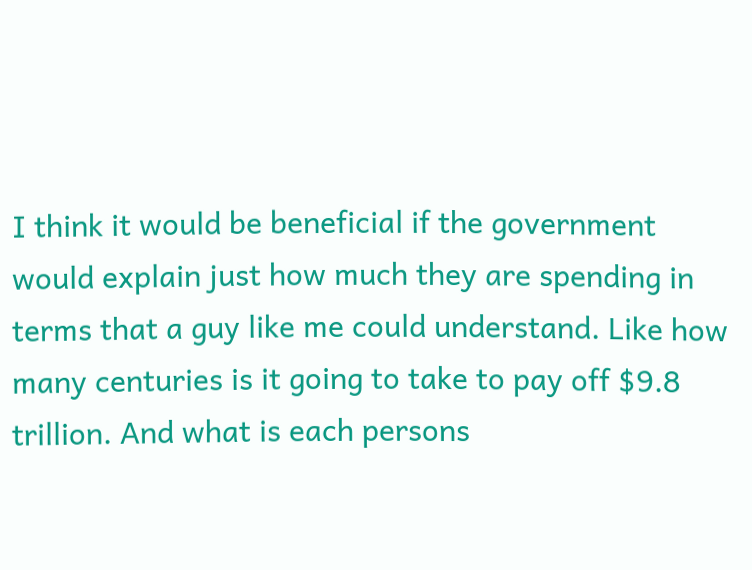I think it would be beneficial if the government would explain just how much they are spending in terms that a guy like me could understand. Like how many centuries is it going to take to pay off $9.8 trillion. And what is each persons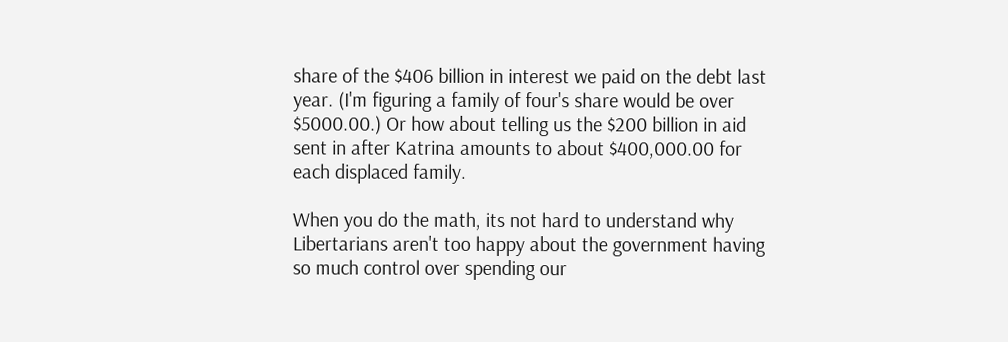share of the $406 billion in interest we paid on the debt last year. (I'm figuring a family of four's share would be over $5000.00.) Or how about telling us the $200 billion in aid sent in after Katrina amounts to about $400,000.00 for each displaced family.

When you do the math, its not hard to understand why Libertarians aren't too happy about the government having so much control over spending our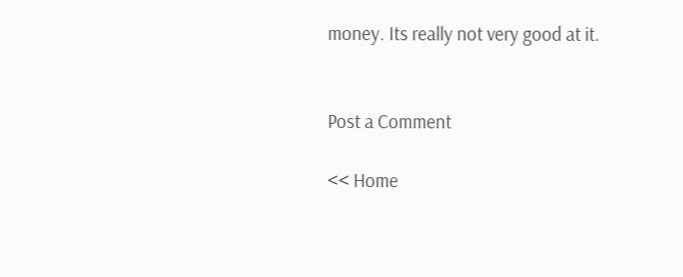money. Its really not very good at it.


Post a Comment

<< Home